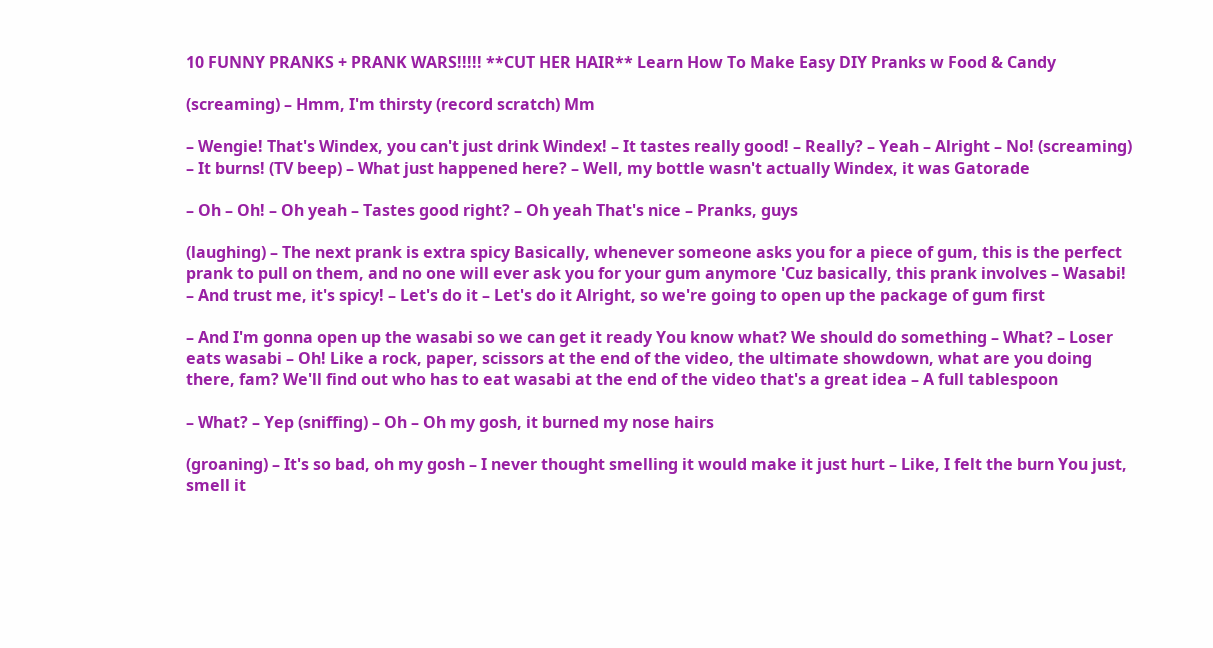10 FUNNY PRANKS + PRANK WARS!!!!! **CUT HER HAIR** Learn How To Make Easy DIY Pranks w Food & Candy

(screaming) – Hmm, I'm thirsty (record scratch) Mm

– Wengie! That's Windex, you can't just drink Windex! – It tastes really good! – Really? – Yeah – Alright – No! (screaming) – It burns! (TV beep) – What just happened here? – Well, my bottle wasn't actually Windex, it was Gatorade

– Oh – Oh! – Oh yeah – Tastes good right? – Oh yeah That's nice – Pranks, guys

(laughing) – The next prank is extra spicy Basically, whenever someone asks you for a piece of gum, this is the perfect prank to pull on them, and no one will ever ask you for your gum anymore 'Cuz basically, this prank involves – Wasabi! – And trust me, it's spicy! – Let's do it – Let's do it Alright, so we're going to open up the package of gum first

– And I'm gonna open up the wasabi so we can get it ready You know what? We should do something – What? – Loser eats wasabi – Oh! Like a rock, paper, scissors at the end of the video, the ultimate showdown, what are you doing there, fam? We'll find out who has to eat wasabi at the end of the video that's a great idea – A full tablespoon

– What? – Yep (sniffing) – Oh – Oh my gosh, it burned my nose hairs

(groaning) – It's so bad, oh my gosh – I never thought smelling it would make it just hurt – Like, I felt the burn You just, smell it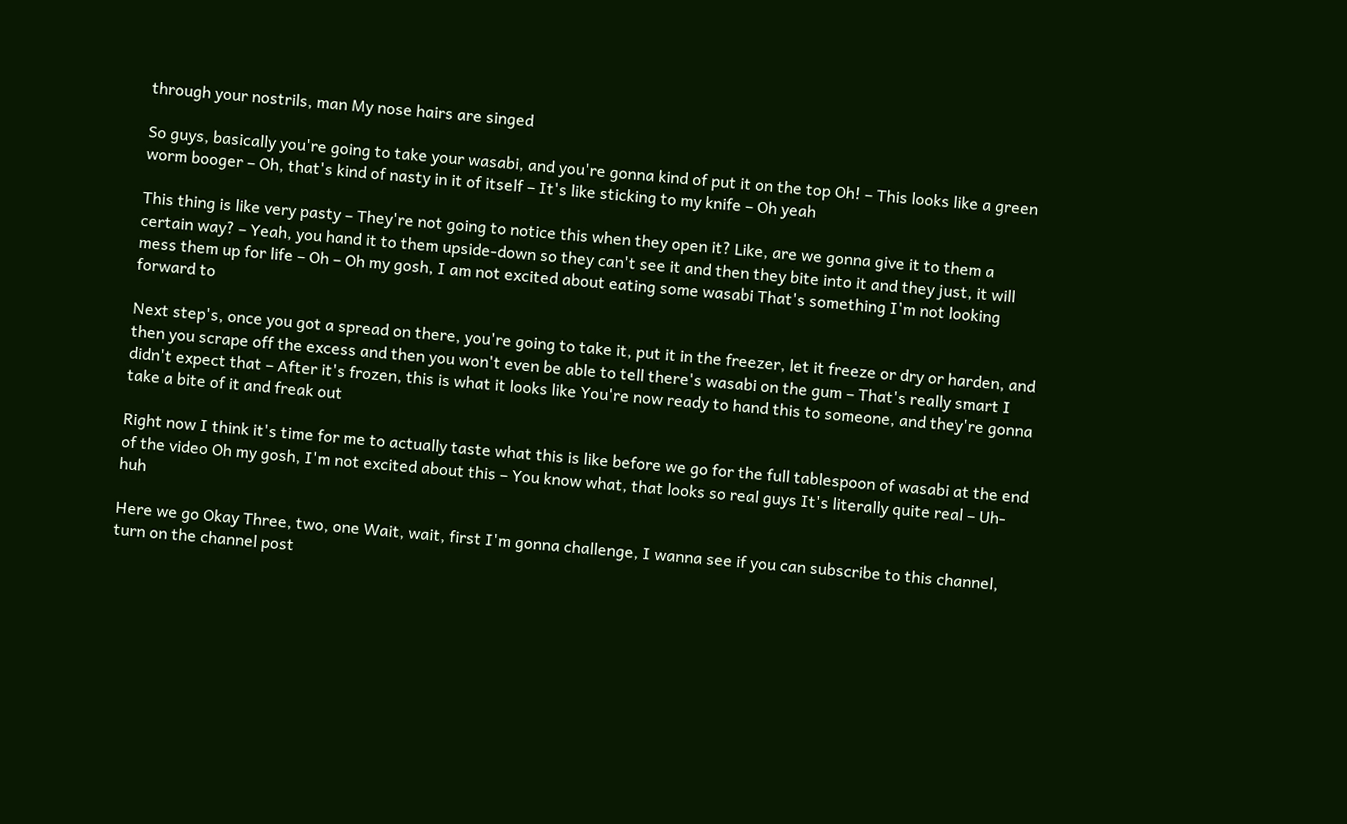through your nostrils, man My nose hairs are singed

So guys, basically you're going to take your wasabi, and you're gonna kind of put it on the top Oh! – This looks like a green worm booger – Oh, that's kind of nasty in it of itself – It's like sticking to my knife – Oh yeah

This thing is like very pasty – They're not going to notice this when they open it? Like, are we gonna give it to them a certain way? – Yeah, you hand it to them upside-down so they can't see it and then they bite into it and they just, it will mess them up for life – Oh – Oh my gosh, I am not excited about eating some wasabi That's something I'm not looking forward to

Next step's, once you got a spread on there, you're going to take it, put it in the freezer, let it freeze or dry or harden, and then you scrape off the excess and then you won't even be able to tell there's wasabi on the gum – That's really smart I didn't expect that – After it's frozen, this is what it looks like You're now ready to hand this to someone, and they're gonna take a bite of it and freak out

Right now I think it's time for me to actually taste what this is like before we go for the full tablespoon of wasabi at the end of the video Oh my gosh, I'm not excited about this – You know what, that looks so real guys It's literally quite real – Uh-huh

Here we go Okay Three, two, one Wait, wait, first I'm gonna challenge, I wanna see if you can subscribe to this channel, turn on the channel post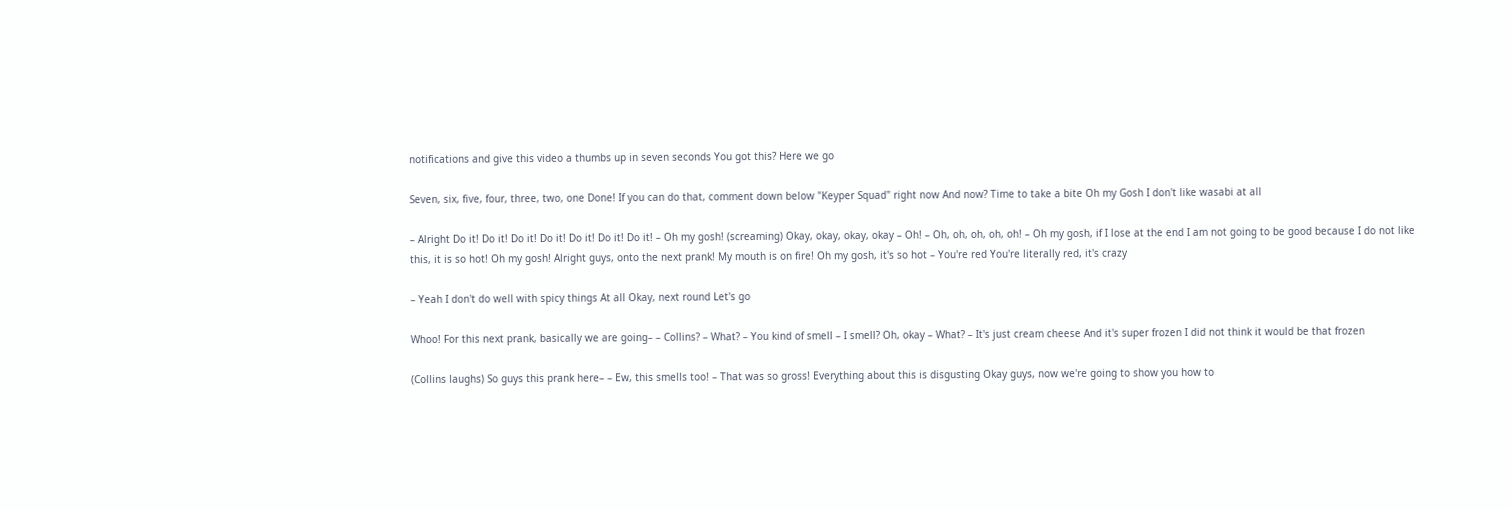notifications and give this video a thumbs up in seven seconds You got this? Here we go

Seven, six, five, four, three, two, one Done! If you can do that, comment down below "Keyper Squad" right now And now? Time to take a bite Oh my Gosh I don't like wasabi at all

– Alright Do it! Do it! Do it! Do it! Do it! Do it! Do it! – Oh my gosh! (screaming) Okay, okay, okay, okay – Oh! – Oh, oh, oh, oh, oh! – Oh my gosh, if I lose at the end I am not going to be good because I do not like this, it is so hot! Oh my gosh! Alright guys, onto the next prank! My mouth is on fire! Oh my gosh, it's so hot – You're red You're literally red, it's crazy

– Yeah I don't do well with spicy things At all Okay, next round Let's go

Whoo! For this next prank, basically we are going– – Collins? – What? – You kind of smell – I smell? Oh, okay – What? – It's just cream cheese And it's super frozen I did not think it would be that frozen

(Collins laughs) So guys this prank here– – Ew, this smells too! – That was so gross! Everything about this is disgusting Okay guys, now we're going to show you how to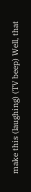make this (laughing) (TV beep) Well, that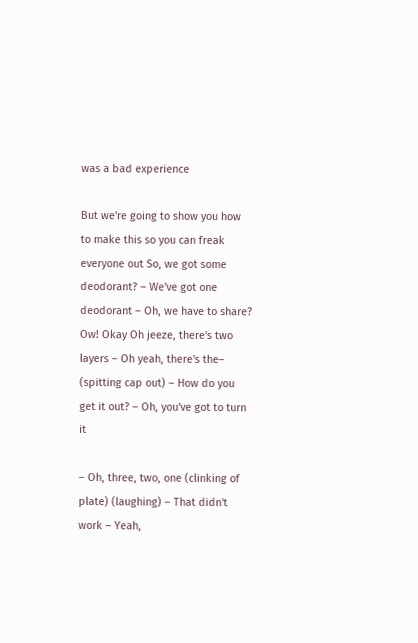was a bad experience

But we're going to show you how to make this so you can freak everyone out So, we got some deodorant? – We've got one deodorant – Oh, we have to share? Ow! Okay Oh jeeze, there's two layers – Oh yeah, there's the– (spitting cap out) – How do you get it out? – Oh, you've got to turn it

– Oh, three, two, one (clinking of plate) (laughing) – That didn't work – Yeah,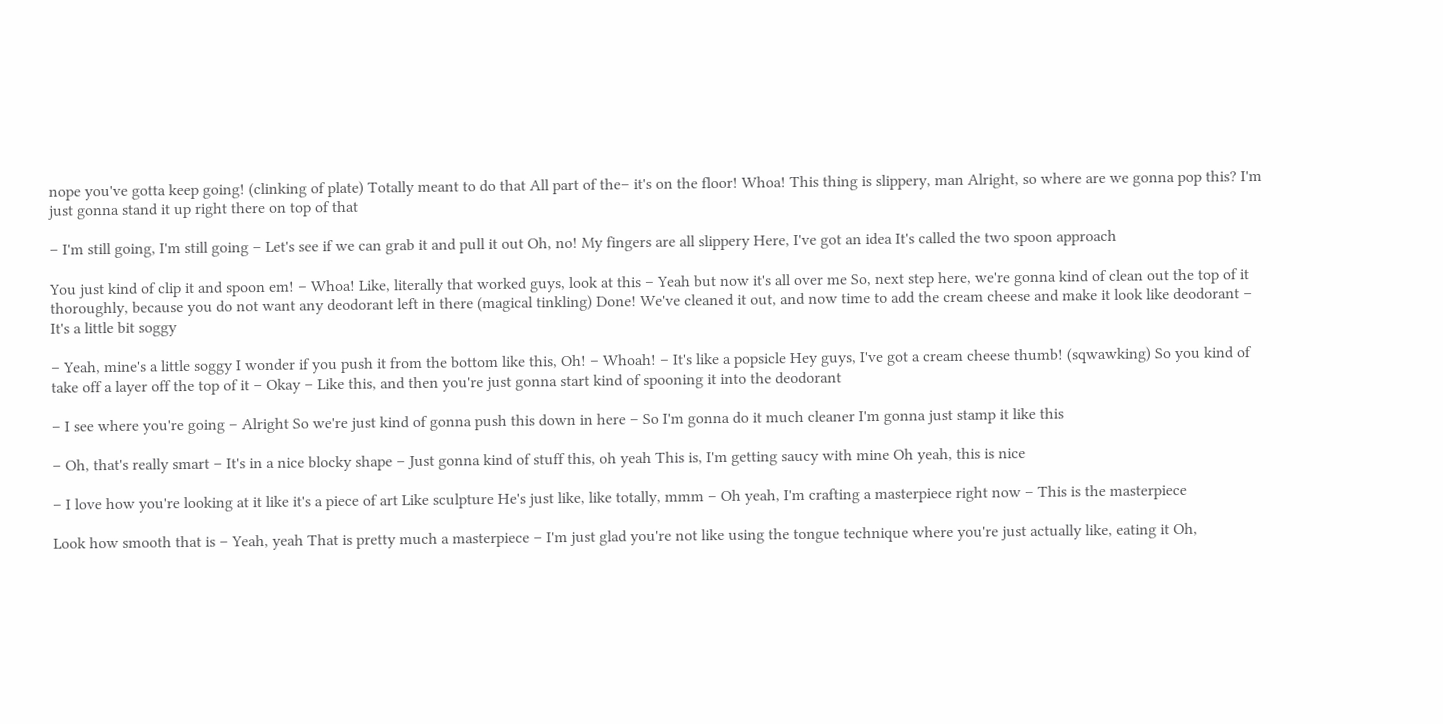nope you've gotta keep going! (clinking of plate) Totally meant to do that All part of the– it's on the floor! Whoa! This thing is slippery, man Alright, so where are we gonna pop this? I'm just gonna stand it up right there on top of that

– I'm still going, I'm still going – Let's see if we can grab it and pull it out Oh, no! My fingers are all slippery Here, I've got an idea It's called the two spoon approach

You just kind of clip it and spoon em! – Whoa! Like, literally that worked guys, look at this – Yeah but now it's all over me So, next step here, we're gonna kind of clean out the top of it thoroughly, because you do not want any deodorant left in there (magical tinkling) Done! We've cleaned it out, and now time to add the cream cheese and make it look like deodorant – It's a little bit soggy

– Yeah, mine's a little soggy I wonder if you push it from the bottom like this, Oh! – Whoah! – It's like a popsicle Hey guys, I've got a cream cheese thumb! (sqwawking) So you kind of take off a layer off the top of it – Okay – Like this, and then you're just gonna start kind of spooning it into the deodorant

– I see where you're going – Alright So we're just kind of gonna push this down in here – So I'm gonna do it much cleaner I'm gonna just stamp it like this

– Oh, that's really smart – It's in a nice blocky shape – Just gonna kind of stuff this, oh yeah This is, I'm getting saucy with mine Oh yeah, this is nice

– I love how you're looking at it like it's a piece of art Like sculpture He's just like, like totally, mmm – Oh yeah, I'm crafting a masterpiece right now – This is the masterpiece

Look how smooth that is – Yeah, yeah That is pretty much a masterpiece – I'm just glad you're not like using the tongue technique where you're just actually like, eating it Oh,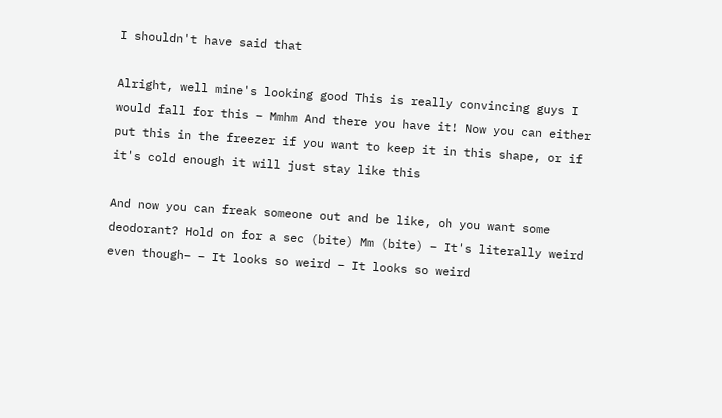I shouldn't have said that

Alright, well mine's looking good This is really convincing guys I would fall for this – Mmhm And there you have it! Now you can either put this in the freezer if you want to keep it in this shape, or if it's cold enough it will just stay like this

And now you can freak someone out and be like, oh you want some deodorant? Hold on for a sec (bite) Mm (bite) – It's literally weird even though– – It looks so weird – It looks so weird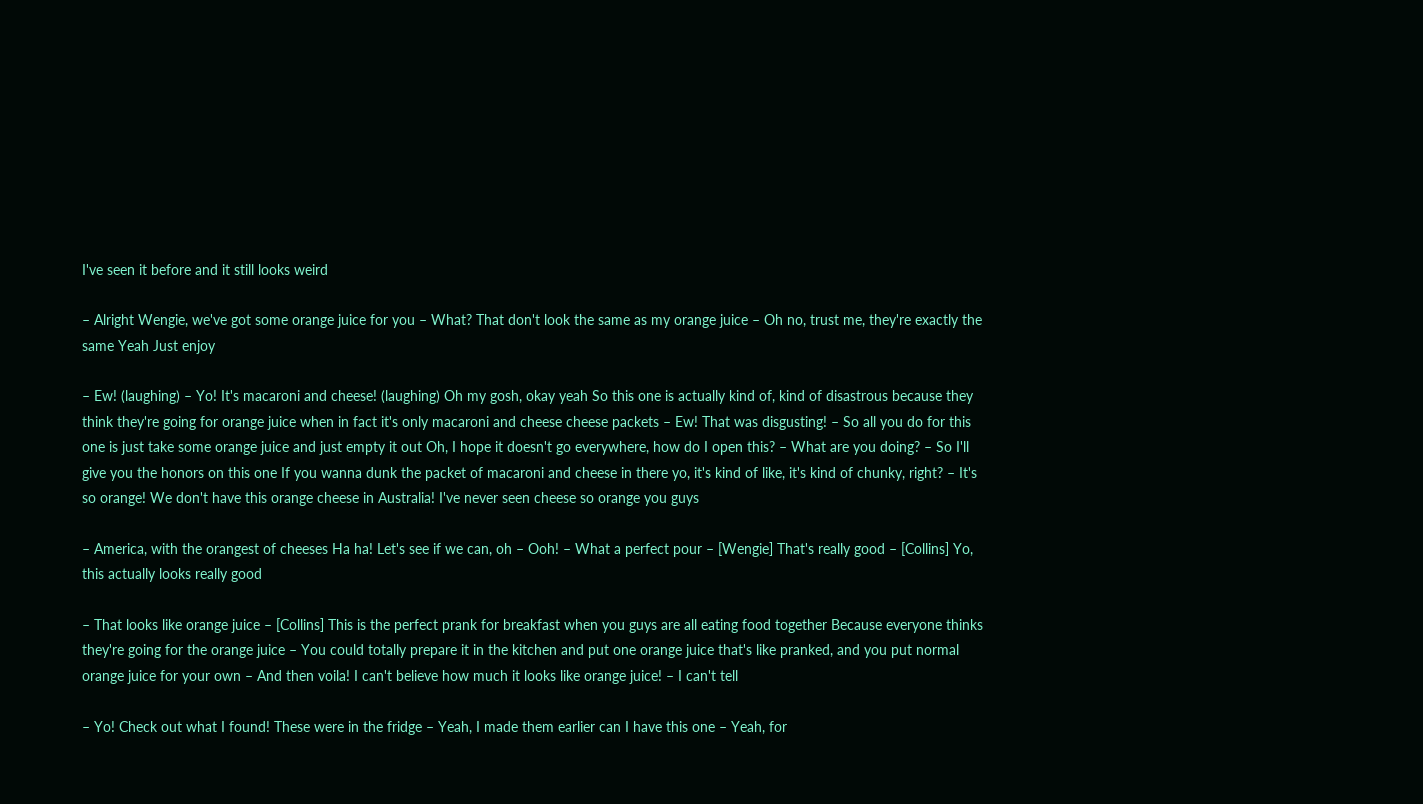I've seen it before and it still looks weird

– Alright Wengie, we've got some orange juice for you – What? That don't look the same as my orange juice – Oh no, trust me, they're exactly the same Yeah Just enjoy

– Ew! (laughing) – Yo! It's macaroni and cheese! (laughing) Oh my gosh, okay yeah So this one is actually kind of, kind of disastrous because they think they're going for orange juice when in fact it's only macaroni and cheese cheese packets – Ew! That was disgusting! – So all you do for this one is just take some orange juice and just empty it out Oh, I hope it doesn't go everywhere, how do I open this? – What are you doing? – So I'll give you the honors on this one If you wanna dunk the packet of macaroni and cheese in there yo, it's kind of like, it's kind of chunky, right? – It's so orange! We don't have this orange cheese in Australia! I've never seen cheese so orange you guys

– America, with the orangest of cheeses Ha ha! Let's see if we can, oh – Ooh! – What a perfect pour – [Wengie] That's really good – [Collins] Yo, this actually looks really good

– That looks like orange juice – [Collins] This is the perfect prank for breakfast when you guys are all eating food together Because everyone thinks they're going for the orange juice – You could totally prepare it in the kitchen and put one orange juice that's like pranked, and you put normal orange juice for your own – And then voila! I can't believe how much it looks like orange juice! – I can't tell

– Yo! Check out what I found! These were in the fridge – Yeah, I made them earlier can I have this one – Yeah, for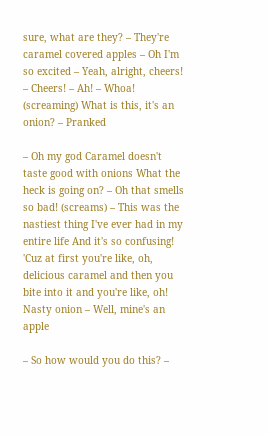sure, what are they? – They're caramel covered apples – Oh I'm so excited – Yeah, alright, cheers! – Cheers! – Ah! – Whoa! (screaming) What is this, it's an onion? – Pranked

– Oh my god Caramel doesn't taste good with onions What the heck is going on? – Oh that smells so bad! (screams) – This was the nastiest thing I've ever had in my entire life And it's so confusing! 'Cuz at first you're like, oh, delicious caramel and then you bite into it and you're like, oh! Nasty onion – Well, mine's an apple

– So how would you do this? –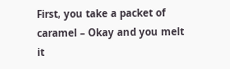First, you take a packet of caramel – Okay and you melt it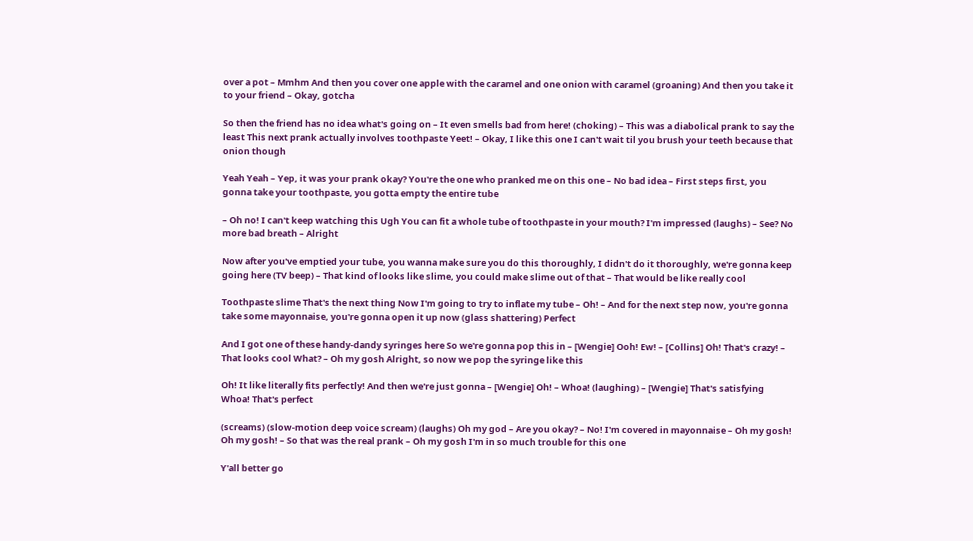over a pot – Mmhm And then you cover one apple with the caramel and one onion with caramel (groaning) And then you take it to your friend – Okay, gotcha

So then the friend has no idea what's going on – It even smells bad from here! (choking) – This was a diabolical prank to say the least This next prank actually involves toothpaste Yeet! – Okay, I like this one I can't wait til you brush your teeth because that onion though

Yeah Yeah – Yep, it was your prank okay? You're the one who pranked me on this one – No bad idea – First steps first, you gonna take your toothpaste, you gotta empty the entire tube

– Oh no! I can't keep watching this Ugh You can fit a whole tube of toothpaste in your mouth? I'm impressed (laughs) – See? No more bad breath – Alright

Now after you've emptied your tube, you wanna make sure you do this thoroughly, I didn't do it thoroughly, we're gonna keep going here (TV beep) – That kind of looks like slime, you could make slime out of that – That would be like really cool

Toothpaste slime That's the next thing Now I'm going to try to inflate my tube – Oh! – And for the next step now, you're gonna take some mayonnaise, you're gonna open it up now (glass shattering) Perfect

And I got one of these handy-dandy syringes here So we're gonna pop this in – [Wengie] Ooh! Ew! – [Collins] Oh! That's crazy! – That looks cool What? – Oh my gosh Alright, so now we pop the syringe like this

Oh! It like literally fits perfectly! And then we're just gonna – [Wengie] Oh! – Whoa! (laughing) – [Wengie] That's satisfying Whoa! That's perfect

(screams) (slow-motion deep voice scream) (laughs) Oh my god – Are you okay? – No! I'm covered in mayonnaise – Oh my gosh! Oh my gosh! – So that was the real prank – Oh my gosh I'm in so much trouble for this one

Y'all better go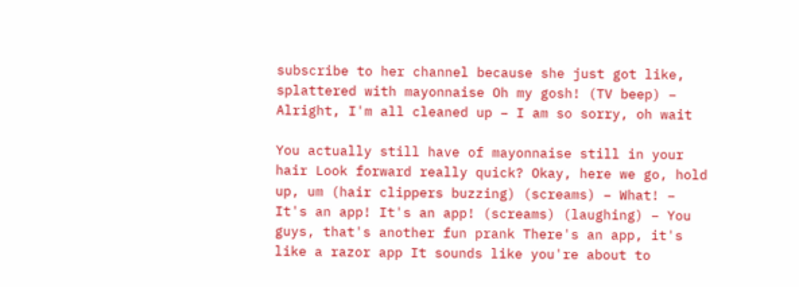subscribe to her channel because she just got like, splattered with mayonnaise Oh my gosh! (TV beep) – Alright, I'm all cleaned up – I am so sorry, oh wait

You actually still have of mayonnaise still in your hair Look forward really quick? Okay, here we go, hold up, um (hair clippers buzzing) (screams) – What! – It's an app! It's an app! (screams) (laughing) – You guys, that's another fun prank There's an app, it's like a razor app It sounds like you're about to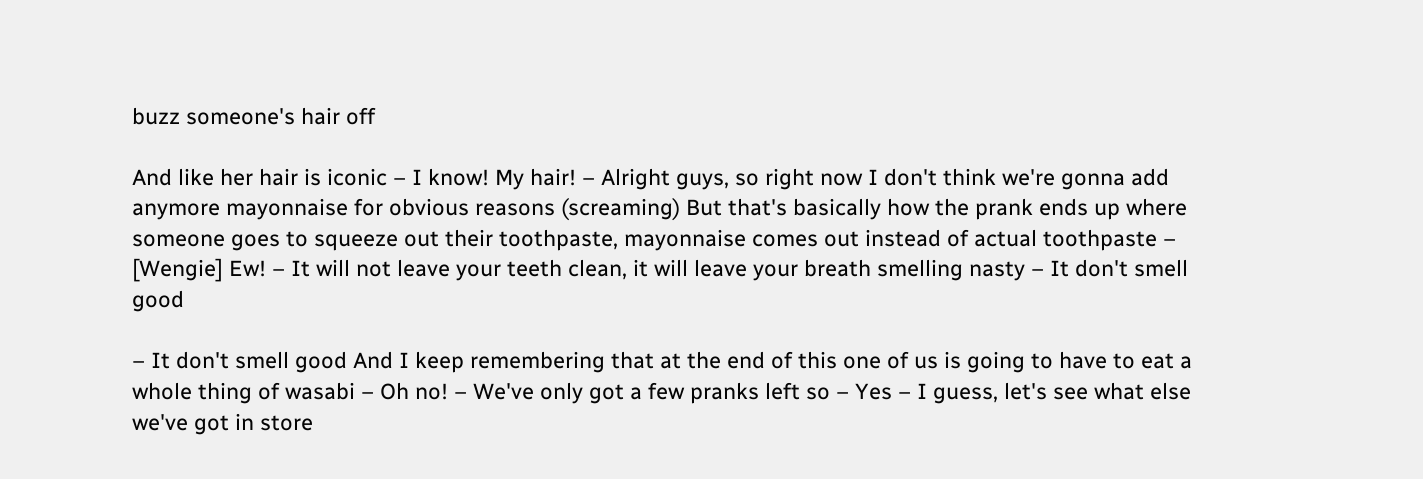buzz someone's hair off

And like her hair is iconic – I know! My hair! – Alright guys, so right now I don't think we're gonna add anymore mayonnaise for obvious reasons (screaming) But that's basically how the prank ends up where someone goes to squeeze out their toothpaste, mayonnaise comes out instead of actual toothpaste – [Wengie] Ew! – It will not leave your teeth clean, it will leave your breath smelling nasty – It don't smell good

– It don't smell good And I keep remembering that at the end of this one of us is going to have to eat a whole thing of wasabi – Oh no! – We've only got a few pranks left so – Yes – I guess, let's see what else we've got in store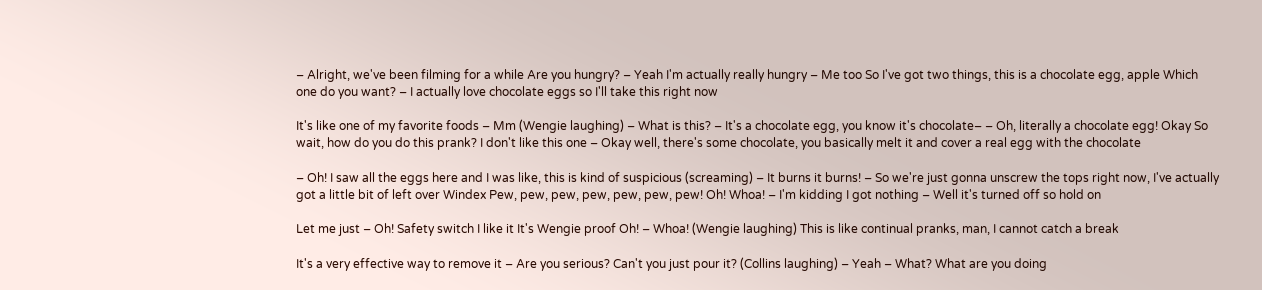– Alright, we've been filming for a while Are you hungry? – Yeah I'm actually really hungry – Me too So I've got two things, this is a chocolate egg, apple Which one do you want? – I actually love chocolate eggs so I'll take this right now

It's like one of my favorite foods – Mm (Wengie laughing) – What is this? – It's a chocolate egg, you know it's chocolate– – Oh, literally a chocolate egg! Okay So wait, how do you do this prank? I don't like this one – Okay well, there's some chocolate, you basically melt it and cover a real egg with the chocolate

– Oh! I saw all the eggs here and I was like, this is kind of suspicious (screaming) – It burns it burns! – So we're just gonna unscrew the tops right now, I've actually got a little bit of left over Windex Pew, pew, pew, pew, pew, pew, pew! Oh! Whoa! – I'm kidding I got nothing – Well it's turned off so hold on

Let me just – Oh! Safety switch I like it It's Wengie proof Oh! – Whoa! (Wengie laughing) This is like continual pranks, man, I cannot catch a break

It's a very effective way to remove it – Are you serious? Can't you just pour it? (Collins laughing) – Yeah – What? What are you doing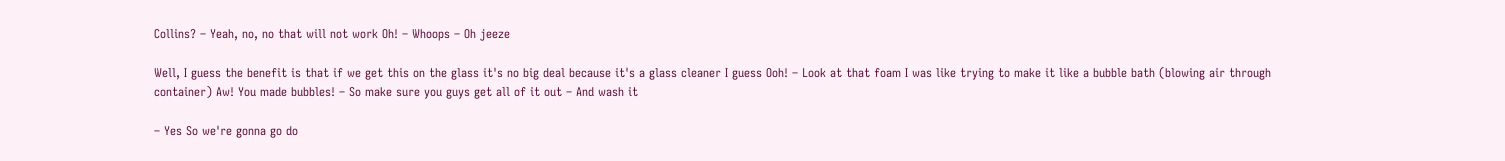Collins? – Yeah, no, no that will not work Oh! – Whoops – Oh jeeze

Well, I guess the benefit is that if we get this on the glass it's no big deal because it's a glass cleaner I guess Ooh! – Look at that foam I was like trying to make it like a bubble bath (blowing air through container) Aw! You made bubbles! – So make sure you guys get all of it out – And wash it

– Yes So we're gonna go do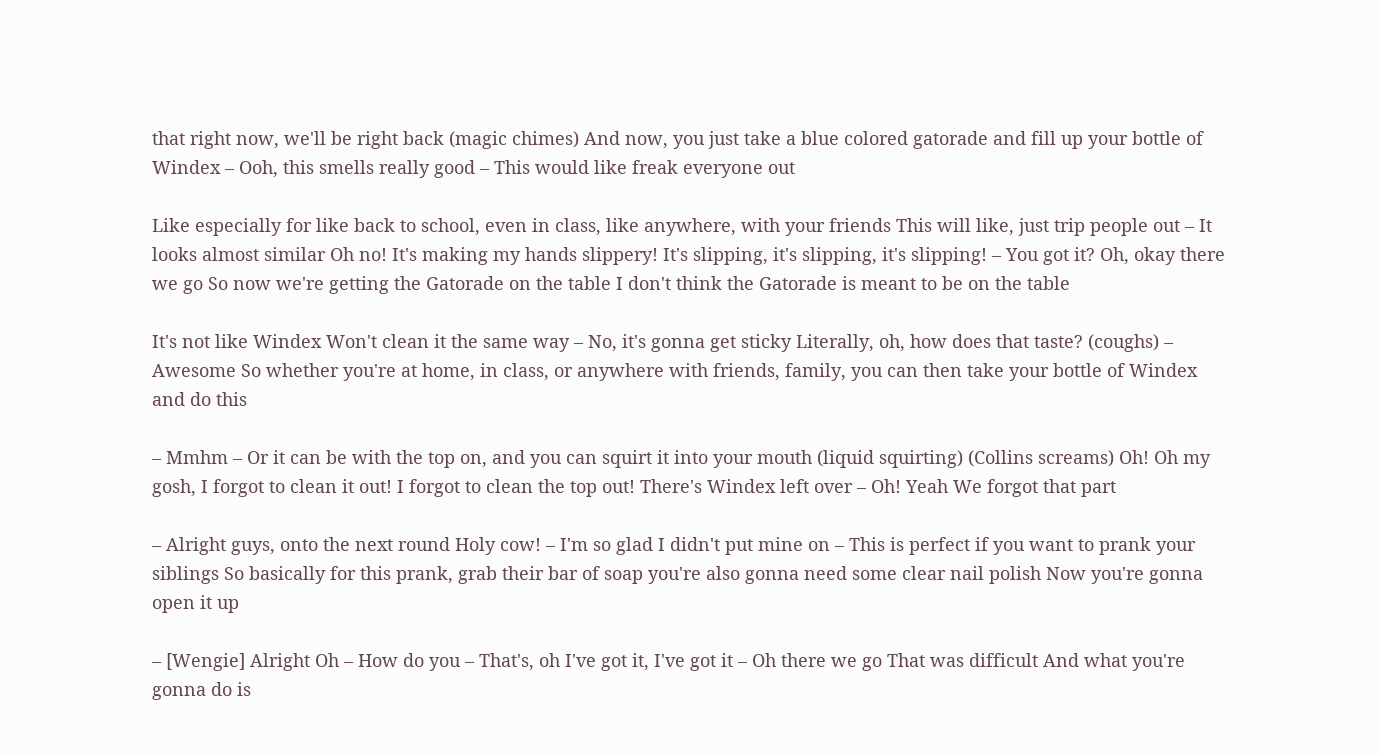that right now, we'll be right back (magic chimes) And now, you just take a blue colored gatorade and fill up your bottle of Windex – Ooh, this smells really good – This would like freak everyone out

Like especially for like back to school, even in class, like anywhere, with your friends This will like, just trip people out – It looks almost similar Oh no! It's making my hands slippery! It's slipping, it's slipping, it's slipping! – You got it? Oh, okay there we go So now we're getting the Gatorade on the table I don't think the Gatorade is meant to be on the table

It's not like Windex Won't clean it the same way – No, it's gonna get sticky Literally, oh, how does that taste? (coughs) – Awesome So whether you're at home, in class, or anywhere with friends, family, you can then take your bottle of Windex and do this

– Mmhm – Or it can be with the top on, and you can squirt it into your mouth (liquid squirting) (Collins screams) Oh! Oh my gosh, I forgot to clean it out! I forgot to clean the top out! There's Windex left over – Oh! Yeah We forgot that part

– Alright guys, onto the next round Holy cow! – I'm so glad I didn't put mine on – This is perfect if you want to prank your siblings So basically for this prank, grab their bar of soap you're also gonna need some clear nail polish Now you're gonna open it up

– [Wengie] Alright Oh – How do you – That's, oh I've got it, I've got it – Oh there we go That was difficult And what you're gonna do is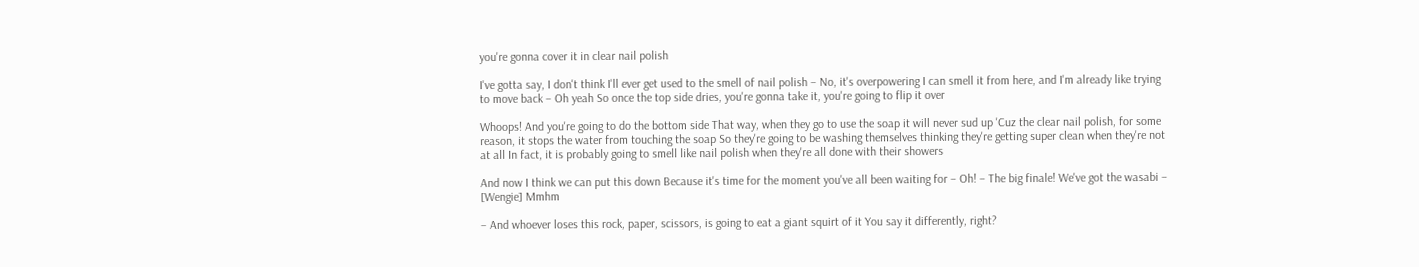you're gonna cover it in clear nail polish

I've gotta say, I don't think I'll ever get used to the smell of nail polish – No, it's overpowering I can smell it from here, and I'm already like trying to move back – Oh yeah So once the top side dries, you're gonna take it, you're going to flip it over

Whoops! And you're going to do the bottom side That way, when they go to use the soap it will never sud up 'Cuz the clear nail polish, for some reason, it stops the water from touching the soap So they're going to be washing themselves thinking they're getting super clean when they're not at all In fact, it is probably going to smell like nail polish when they're all done with their showers

And now I think we can put this down Because it's time for the moment you've all been waiting for – Oh! – The big finale! We've got the wasabi – [Wengie] Mmhm

– And whoever loses this rock, paper, scissors, is going to eat a giant squirt of it You say it differently, right?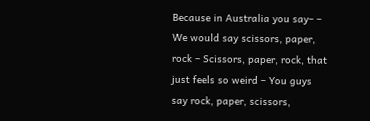Because in Australia you say– – We would say scissors, paper, rock – Scissors, paper, rock, that just feels so weird – You guys say rock, paper, scissors,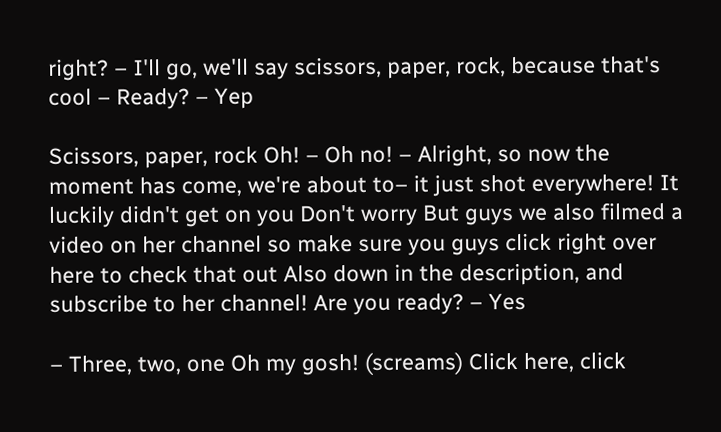right? – I'll go, we'll say scissors, paper, rock, because that's cool – Ready? – Yep

Scissors, paper, rock Oh! – Oh no! – Alright, so now the moment has come, we're about to– it just shot everywhere! It luckily didn't get on you Don't worry But guys we also filmed a video on her channel so make sure you guys click right over here to check that out Also down in the description, and subscribe to her channel! Are you ready? – Yes

– Three, two, one Oh my gosh! (screams) Click here, click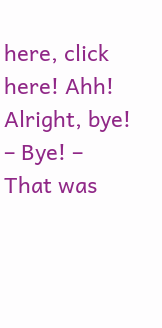here, click here! Ahh! Alright, bye! – Bye! – That was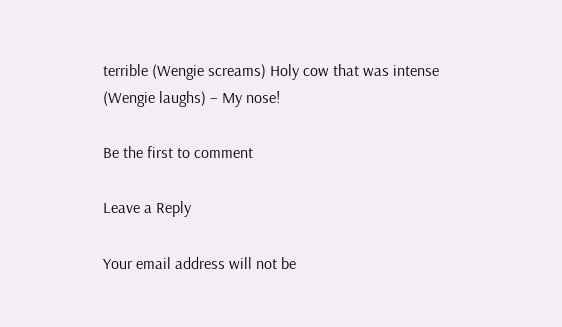terrible (Wengie screams) Holy cow that was intense (Wengie laughs) – My nose!

Be the first to comment

Leave a Reply

Your email address will not be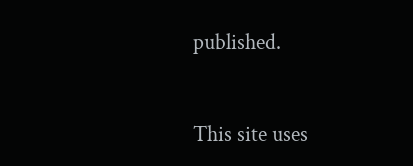published.


This site uses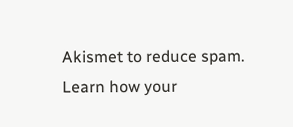Akismet to reduce spam. Learn how your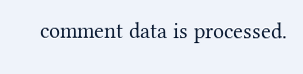comment data is processed.